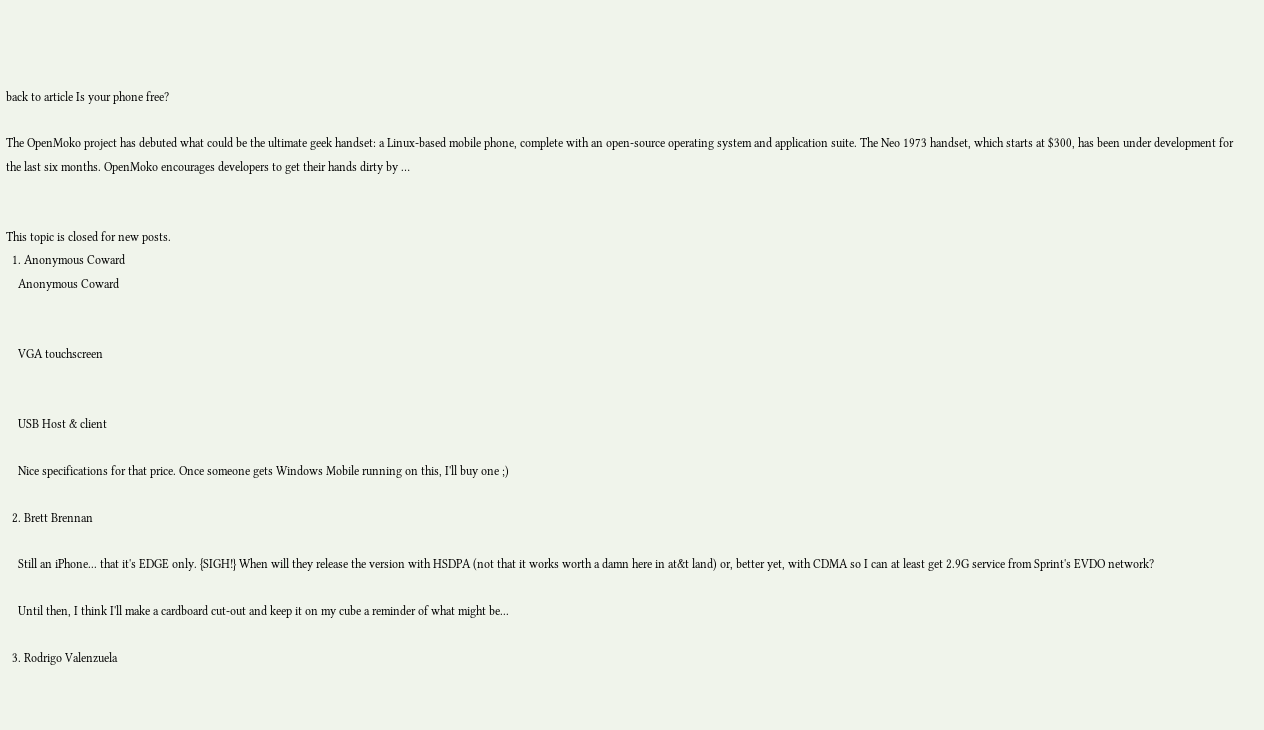back to article Is your phone free?

The OpenMoko project has debuted what could be the ultimate geek handset: a Linux-based mobile phone, complete with an open-source operating system and application suite. The Neo 1973 handset, which starts at $300, has been under development for the last six months. OpenMoko encourages developers to get their hands dirty by …


This topic is closed for new posts.
  1. Anonymous Coward
    Anonymous Coward


    VGA touchscreen


    USB Host & client

    Nice specifications for that price. Once someone gets Windows Mobile running on this, I'll buy one ;)

  2. Brett Brennan

    Still an iPhone... that it's EDGE only. {SIGH!} When will they release the version with HSDPA (not that it works worth a damn here in at&t land) or, better yet, with CDMA so I can at least get 2.9G service from Sprint's EVDO network?

    Until then, I think I'll make a cardboard cut-out and keep it on my cube a reminder of what might be...

  3. Rodrigo Valenzuela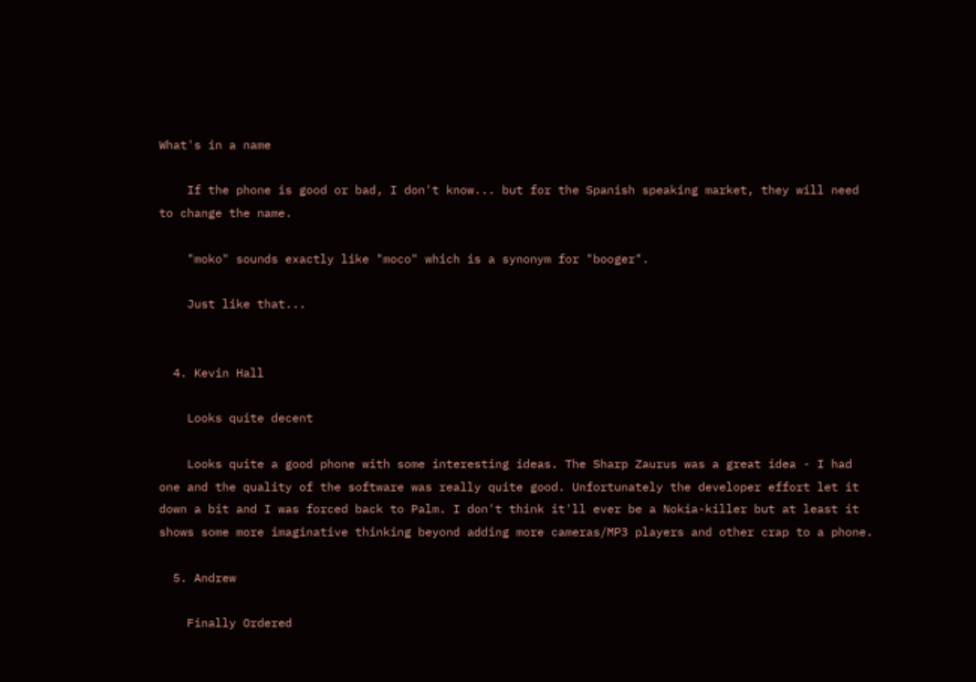What's in a name

    If the phone is good or bad, I don't know... but for the Spanish speaking market, they will need to change the name.

    "moko" sounds exactly like "moco" which is a synonym for "booger".

    Just like that...


  4. Kevin Hall

    Looks quite decent

    Looks quite a good phone with some interesting ideas. The Sharp Zaurus was a great idea - I had one and the quality of the software was really quite good. Unfortunately the developer effort let it down a bit and I was forced back to Palm. I don't think it'll ever be a Nokia-killer but at least it shows some more imaginative thinking beyond adding more cameras/MP3 players and other crap to a phone.

  5. Andrew

    Finally Ordered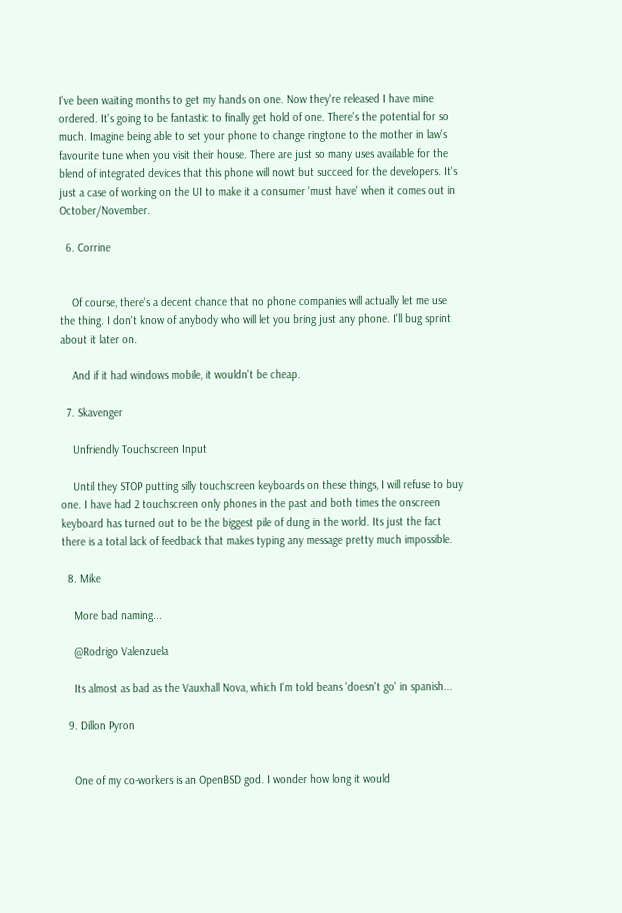I've been waiting months to get my hands on one. Now they're released I have mine ordered. It's going to be fantastic to finally get hold of one. There's the potential for so much. Imagine being able to set your phone to change ringtone to the mother in law's favourite tune when you visit their house. There are just so many uses available for the blend of integrated devices that this phone will nowt but succeed for the developers. It's just a case of working on the UI to make it a consumer 'must have' when it comes out in October/November.

  6. Corrine


    Of course, there's a decent chance that no phone companies will actually let me use the thing. I don't know of anybody who will let you bring just any phone. I'll bug sprint about it later on.

    And if it had windows mobile, it wouldn't be cheap.

  7. Skavenger

    Unfriendly Touchscreen Input

    Until they STOP putting silly touchscreen keyboards on these things, I will refuse to buy one. I have had 2 touchscreen only phones in the past and both times the onscreen keyboard has turned out to be the biggest pile of dung in the world. Its just the fact there is a total lack of feedback that makes typing any message pretty much impossible.

  8. Mike

    More bad naming...

    @Rodrigo Valenzuela

    Its almost as bad as the Vauxhall Nova, which I'm told beans 'doesn't go' in spanish...

  9. Dillon Pyron


    One of my co-workers is an OpenBSD god. I wonder how long it would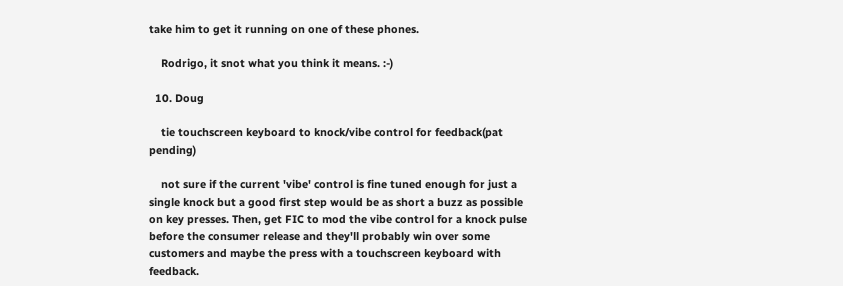take him to get it running on one of these phones.

    Rodrigo, it snot what you think it means. :-)

  10. Doug

    tie touchscreen keyboard to knock/vibe control for feedback(pat pending)

    not sure if the current 'vibe' control is fine tuned enough for just a single knock but a good first step would be as short a buzz as possible on key presses. Then, get FIC to mod the vibe control for a knock pulse before the consumer release and they'll probably win over some customers and maybe the press with a touchscreen keyboard with feedback.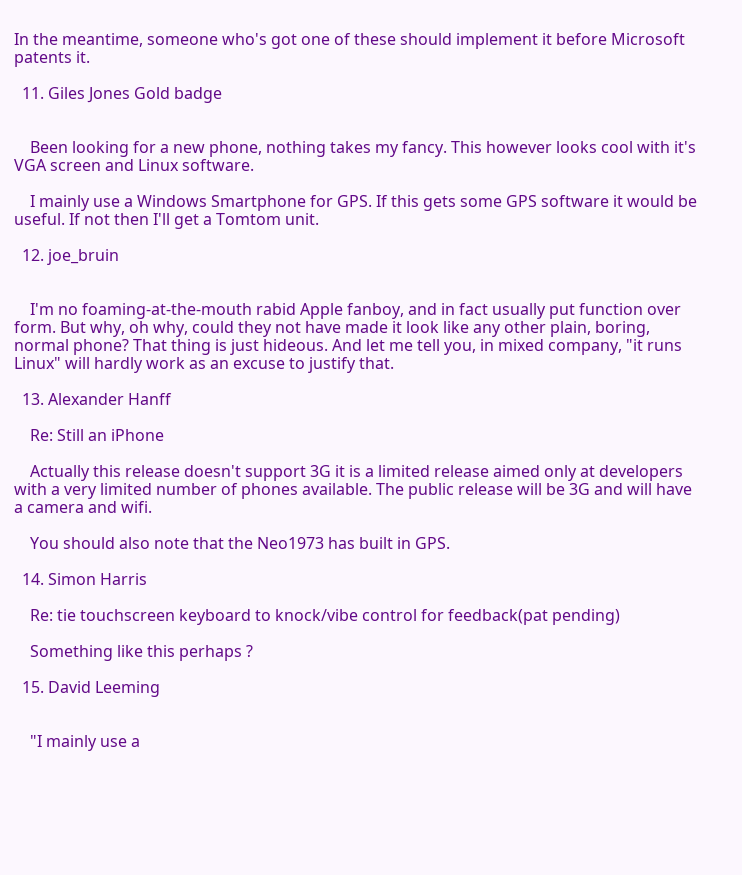In the meantime, someone who's got one of these should implement it before Microsoft patents it.

  11. Giles Jones Gold badge


    Been looking for a new phone, nothing takes my fancy. This however looks cool with it's VGA screen and Linux software.

    I mainly use a Windows Smartphone for GPS. If this gets some GPS software it would be useful. If not then I'll get a Tomtom unit.

  12. joe_bruin


    I'm no foaming-at-the-mouth rabid Apple fanboy, and in fact usually put function over form. But why, oh why, could they not have made it look like any other plain, boring, normal phone? That thing is just hideous. And let me tell you, in mixed company, "it runs Linux" will hardly work as an excuse to justify that.

  13. Alexander Hanff

    Re: Still an iPhone

    Actually this release doesn't support 3G it is a limited release aimed only at developers with a very limited number of phones available. The public release will be 3G and will have a camera and wifi.

    You should also note that the Neo1973 has built in GPS.

  14. Simon Harris

    Re: tie touchscreen keyboard to knock/vibe control for feedback(pat pending)

    Something like this perhaps ?

  15. David Leeming


    "I mainly use a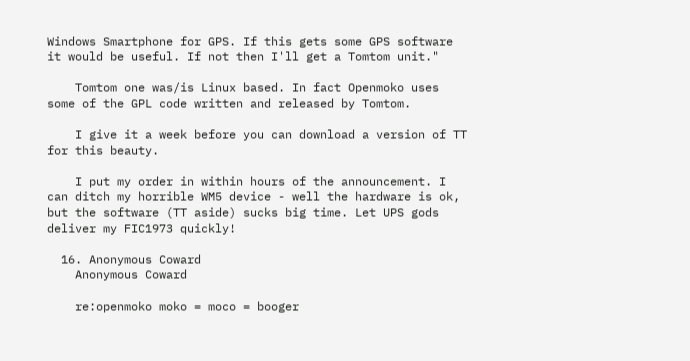Windows Smartphone for GPS. If this gets some GPS software it would be useful. If not then I'll get a Tomtom unit."

    Tomtom one was/is Linux based. In fact Openmoko uses some of the GPL code written and released by Tomtom.

    I give it a week before you can download a version of TT for this beauty.

    I put my order in within hours of the announcement. I can ditch my horrible WM5 device - well the hardware is ok, but the software (TT aside) sucks big time. Let UPS gods deliver my FIC1973 quickly!

  16. Anonymous Coward
    Anonymous Coward

    re:openmoko moko = moco = booger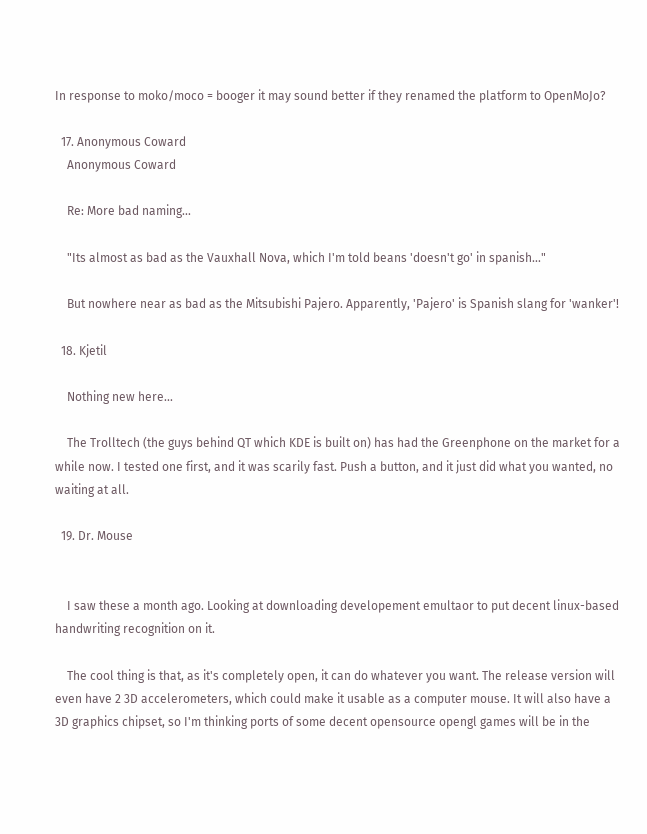In response to moko/moco = booger it may sound better if they renamed the platform to OpenMoJo?

  17. Anonymous Coward
    Anonymous Coward

    Re: More bad naming...

    "Its almost as bad as the Vauxhall Nova, which I'm told beans 'doesn't go' in spanish..."

    But nowhere near as bad as the Mitsubishi Pajero. Apparently, 'Pajero' is Spanish slang for 'wanker'!

  18. Kjetil

    Nothing new here...

    The Trolltech (the guys behind QT which KDE is built on) has had the Greenphone on the market for a while now. I tested one first, and it was scarily fast. Push a button, and it just did what you wanted, no waiting at all.

  19. Dr. Mouse


    I saw these a month ago. Looking at downloading developement emultaor to put decent linux-based handwriting recognition on it.

    The cool thing is that, as it's completely open, it can do whatever you want. The release version will even have 2 3D accelerometers, which could make it usable as a computer mouse. It will also have a 3D graphics chipset, so I'm thinking ports of some decent opensource opengl games will be in the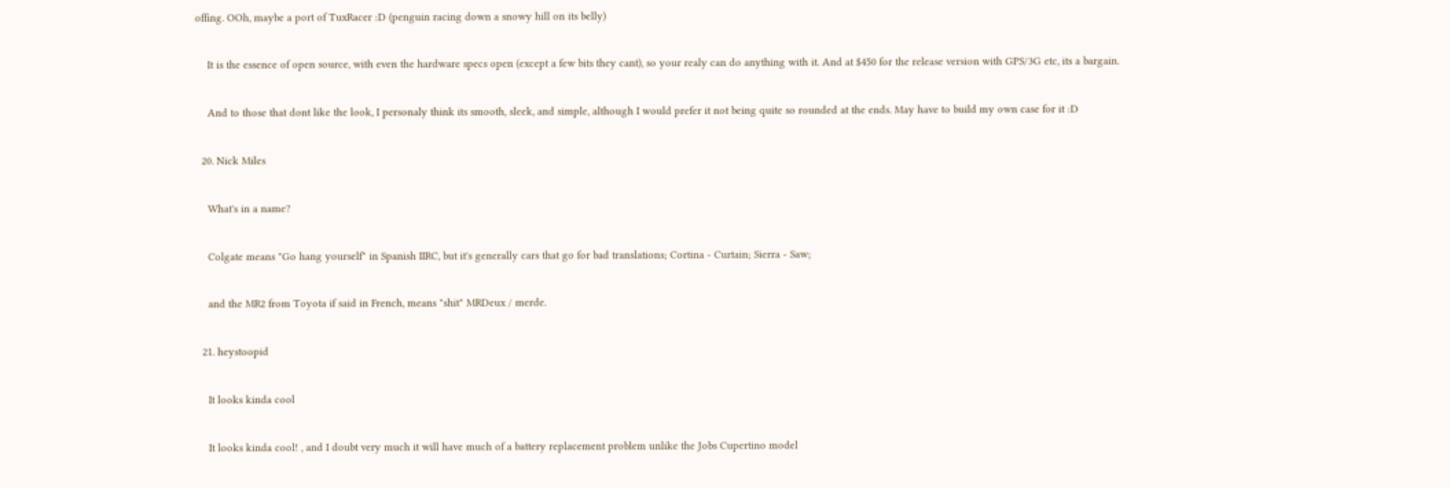offing. OOh, maybe a port of TuxRacer :D (penguin racing down a snowy hill on its belly)

    It is the essence of open source, with even the hardware specs open (except a few bits they cant), so your realy can do anything with it. And at $450 for the release version with GPS/3G etc, its a bargain.

    And to those that dont like the look, I personaly think its smooth, sleek, and simple, although I would prefer it not being quite so rounded at the ends. May have to build my own case for it :D

  20. Nick Miles

    What's in a name?

    Colgate means "Go hang yourself" in Spanish IIRC, but it's generally cars that go for bad translations; Cortina - Curtain; Sierra - Saw;

    and the MR2 from Toyota if said in French, means "shit" MRDeux / merde.

  21. heystoopid

    It looks kinda cool

    It looks kinda cool! , and I doubt very much it will have much of a battery replacement problem unlike the Jobs Cupertino model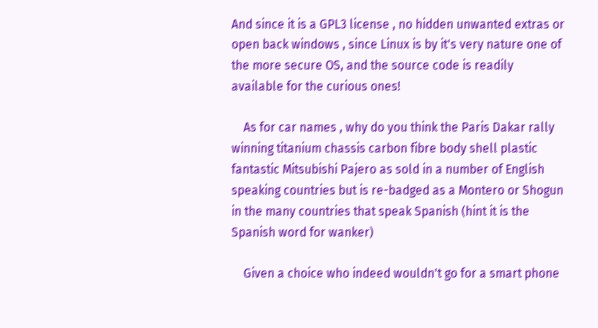And since it is a GPL3 license , no hidden unwanted extras or open back windows , since Linux is by it's very nature one of the more secure OS, and the source code is readily available for the curious ones!

    As for car names , why do you think the Paris Dakar rally winning titanium chassis carbon fibre body shell plastic fantastic Mitsubishi Pajero as sold in a number of English speaking countries but is re-badged as a Montero or Shogun in the many countries that speak Spanish (hint it is the Spanish word for wanker)

    Given a choice who indeed wouldn't go for a smart phone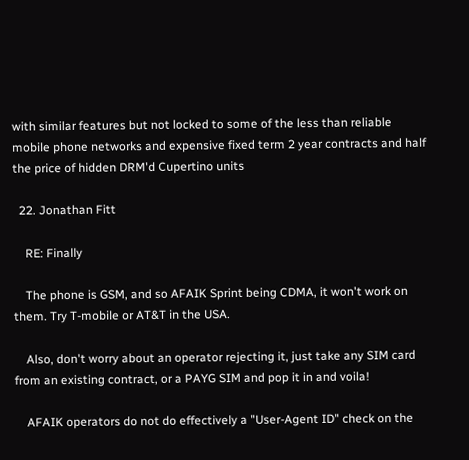with similar features but not locked to some of the less than reliable mobile phone networks and expensive fixed term 2 year contracts and half the price of hidden DRM'd Cupertino units

  22. Jonathan Fitt

    RE: Finally

    The phone is GSM, and so AFAIK Sprint being CDMA, it won't work on them. Try T-mobile or AT&T in the USA.

    Also, don't worry about an operator rejecting it, just take any SIM card from an existing contract, or a PAYG SIM and pop it in and voila!

    AFAIK operators do not do effectively a "User-Agent ID" check on the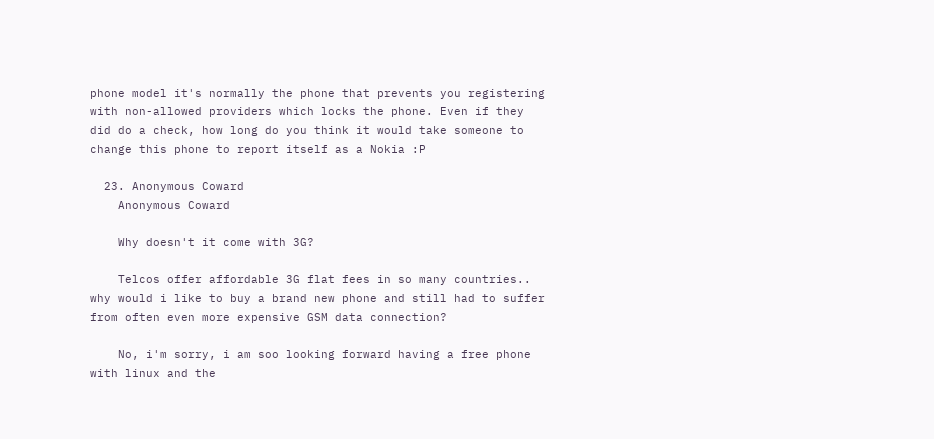phone model it's normally the phone that prevents you registering with non-allowed providers which locks the phone. Even if they did do a check, how long do you think it would take someone to change this phone to report itself as a Nokia :P

  23. Anonymous Coward
    Anonymous Coward

    Why doesn't it come with 3G?

    Telcos offer affordable 3G flat fees in so many countries.. why would i like to buy a brand new phone and still had to suffer from often even more expensive GSM data connection?

    No, i'm sorry, i am soo looking forward having a free phone with linux and the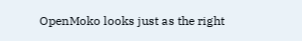OpenMoko looks just as the right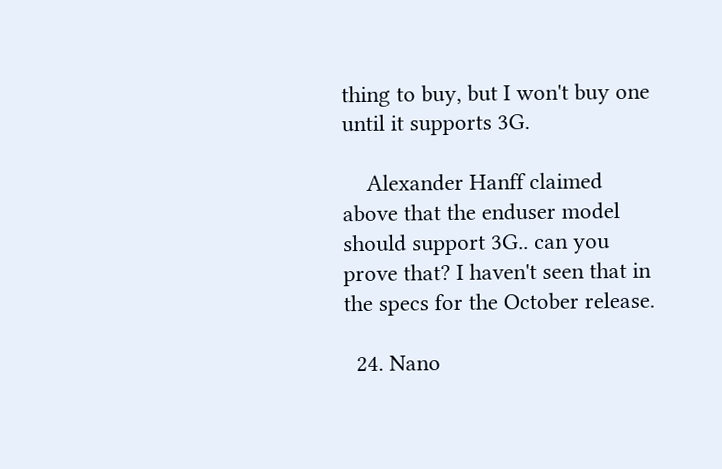thing to buy, but I won't buy one until it supports 3G.

    Alexander Hanff claimed above that the enduser model should support 3G.. can you prove that? I haven't seen that in the specs for the October release.

  24. Nano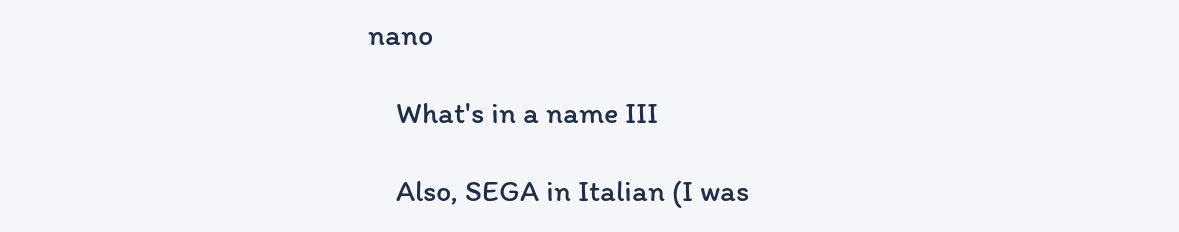nano

    What's in a name III

    Also, SEGA in Italian (I was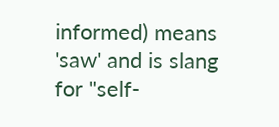informed) means 'saw' and is slang for "self-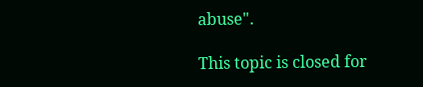abuse".

This topic is closed for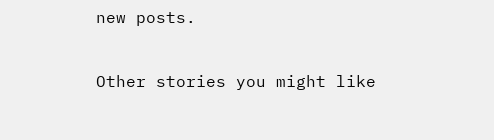new posts.

Other stories you might like